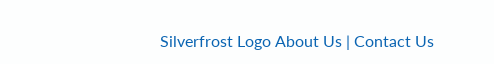Silverfrost Logo About Us | Contact Us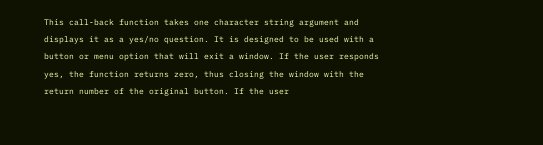This call-back function takes one character string argument and displays it as a yes/no question. It is designed to be used with a button or menu option that will exit a window. If the user responds yes, the function returns zero, thus closing the window with the return number of the original button. If the user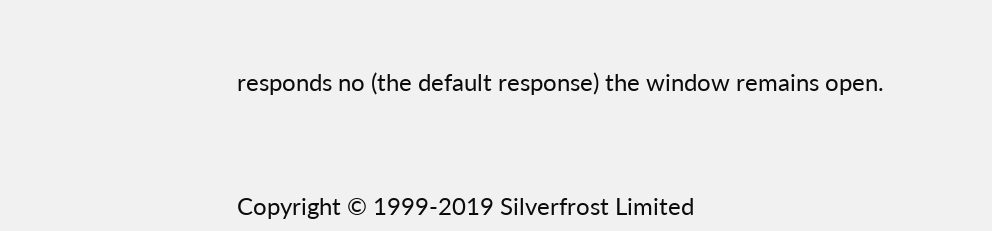responds no (the default response) the window remains open.



Copyright © 1999-2019 Silverfrost Limited